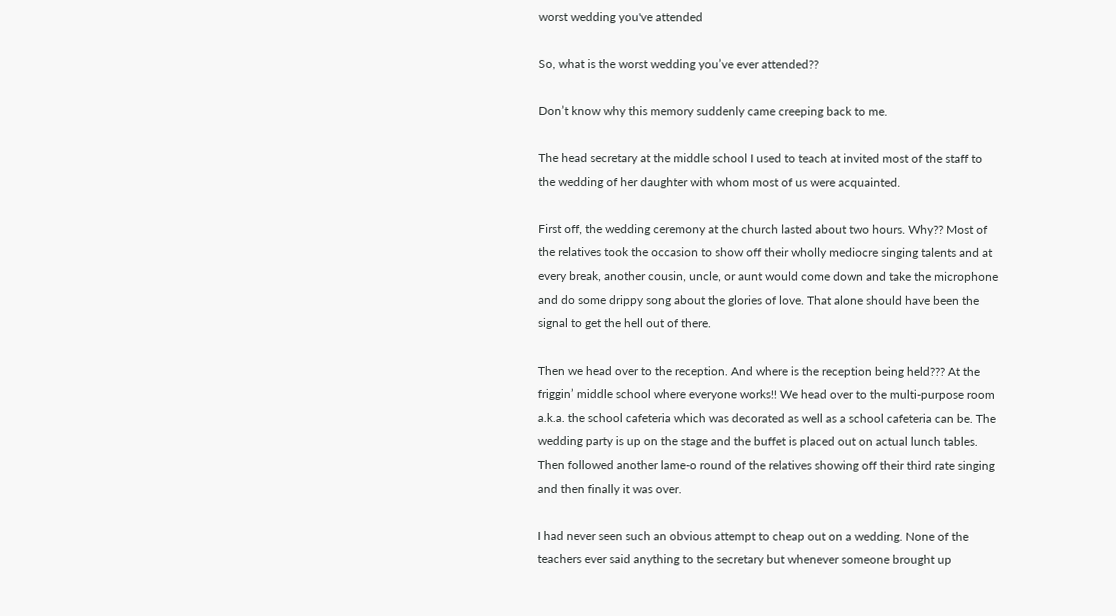worst wedding you've attended

So, what is the worst wedding you’ve ever attended??

Don’t know why this memory suddenly came creeping back to me.

The head secretary at the middle school I used to teach at invited most of the staff to the wedding of her daughter with whom most of us were acquainted.

First off, the wedding ceremony at the church lasted about two hours. Why?? Most of the relatives took the occasion to show off their wholly mediocre singing talents and at every break, another cousin, uncle, or aunt would come down and take the microphone and do some drippy song about the glories of love. That alone should have been the signal to get the hell out of there.

Then we head over to the reception. And where is the reception being held??? At the friggin’ middle school where everyone works!! We head over to the multi-purpose room a.k.a. the school cafeteria which was decorated as well as a school cafeteria can be. The wedding party is up on the stage and the buffet is placed out on actual lunch tables. Then followed another lame-o round of the relatives showing off their third rate singing and then finally it was over.

I had never seen such an obvious attempt to cheap out on a wedding. None of the teachers ever said anything to the secretary but whenever someone brought up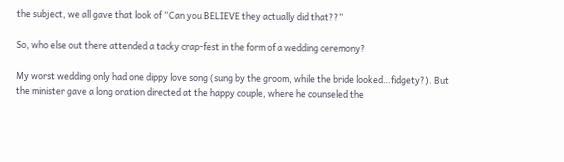the subject, we all gave that look of “Can you BELIEVE they actually did that??”

So, who else out there attended a tacky crap-fest in the form of a wedding ceremony?

My worst wedding only had one dippy love song (sung by the groom, while the bride looked…fidgety?). But the minister gave a long oration directed at the happy couple, where he counseled the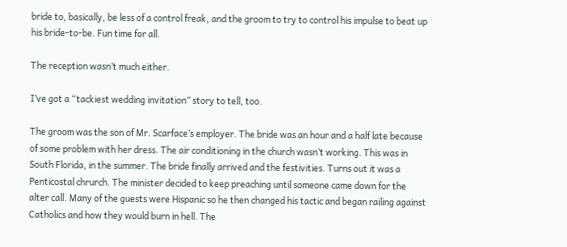bride to, basically, be less of a control freak, and the groom to try to control his impulse to beat up his bride-to-be. Fun time for all.

The reception wasn’t much either.

I’ve got a “tackiest wedding invitation” story to tell, too.

The groom was the son of Mr. Scarface’s employer. The bride was an hour and a half late because of some problem with her dress. The air conditioning in the church wasn’t working. This was in South Florida, in the summer. The bride finally arrived and the festivities. Turns out it was a Penticostal chrurch. The minister decided to keep preaching until someone came down for the alter call. Many of the guests were Hispanic so he then changed his tactic and began railing against Catholics and how they would burn in hell. The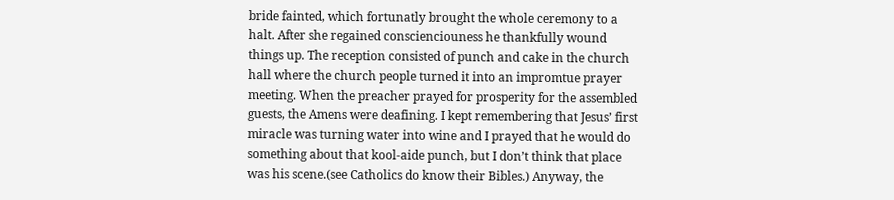bride fainted, which fortunatly brought the whole ceremony to a halt. After she regained conscienciouness he thankfully wound things up. The reception consisted of punch and cake in the church hall where the church people turned it into an impromtue prayer meeting. When the preacher prayed for prosperity for the assembled guests, the Amens were deafining. I kept remembering that Jesus’ first miracle was turning water into wine and I prayed that he would do something about that kool-aide punch, but I don’t think that place was his scene.(see Catholics do know their Bibles.) Anyway, the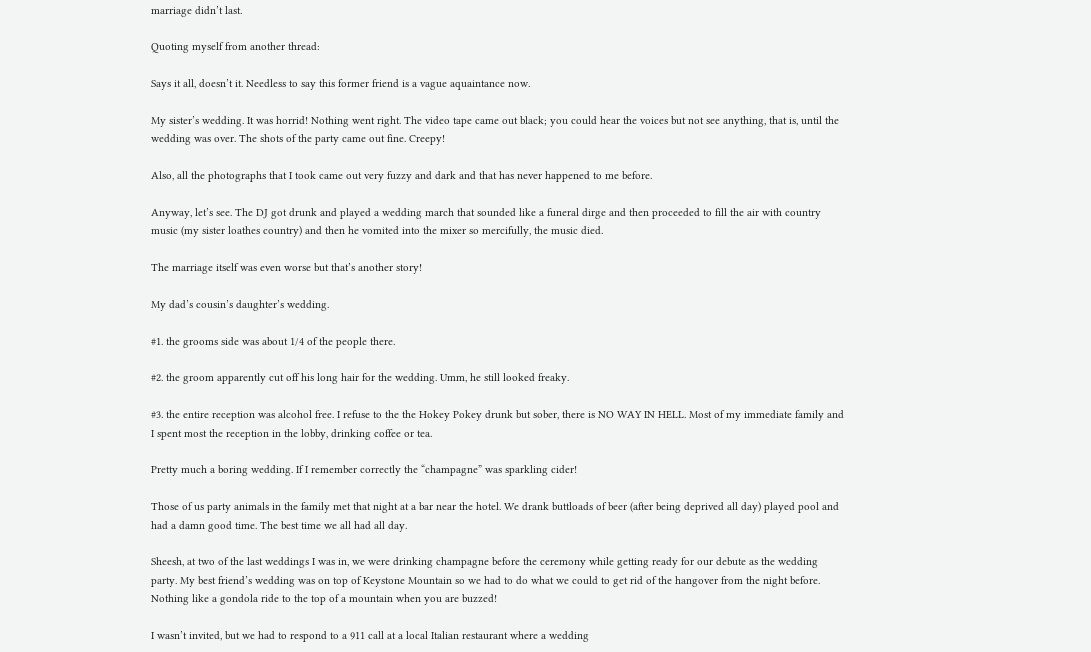marriage didn’t last.

Quoting myself from another thread:

Says it all, doesn’t it. Needless to say this former friend is a vague aquaintance now.

My sister’s wedding. It was horrid! Nothing went right. The video tape came out black; you could hear the voices but not see anything, that is, until the wedding was over. The shots of the party came out fine. Creepy!

Also, all the photographs that I took came out very fuzzy and dark and that has never happened to me before.

Anyway, let’s see. The DJ got drunk and played a wedding march that sounded like a funeral dirge and then proceeded to fill the air with country music (my sister loathes country) and then he vomited into the mixer so mercifully, the music died.

The marriage itself was even worse but that’s another story!

My dad’s cousin’s daughter’s wedding.

#1. the grooms side was about 1/4 of the people there.

#2. the groom apparently cut off his long hair for the wedding. Umm, he still looked freaky.

#3. the entire reception was alcohol free. I refuse to the the Hokey Pokey drunk but sober, there is NO WAY IN HELL. Most of my immediate family and I spent most the reception in the lobby, drinking coffee or tea.

Pretty much a boring wedding. If I remember correctly the “champagne” was sparkling cider!

Those of us party animals in the family met that night at a bar near the hotel. We drank buttloads of beer (after being deprived all day) played pool and had a damn good time. The best time we all had all day.

Sheesh, at two of the last weddings I was in, we were drinking champagne before the ceremony while getting ready for our debute as the wedding party. My best friend’s wedding was on top of Keystone Mountain so we had to do what we could to get rid of the hangover from the night before. Nothing like a gondola ride to the top of a mountain when you are buzzed!

I wasn’t invited, but we had to respond to a 911 call at a local Italian restaurant where a wedding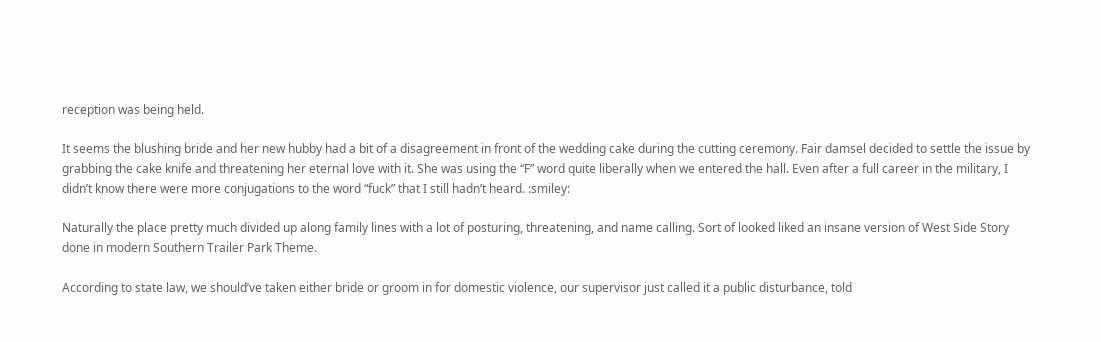reception was being held.

It seems the blushing bride and her new hubby had a bit of a disagreement in front of the wedding cake during the cutting ceremony. Fair damsel decided to settle the issue by grabbing the cake knife and threatening her eternal love with it. She was using the “F” word quite liberally when we entered the hall. Even after a full career in the military, I didn’t know there were more conjugations to the word “fuck” that I still hadn’t heard. :smiley:

Naturally the place pretty much divided up along family lines with a lot of posturing, threatening, and name calling. Sort of looked liked an insane version of West Side Story done in modern Southern Trailer Park Theme.

According to state law, we should’ve taken either bride or groom in for domestic violence, our supervisor just called it a public disturbance, told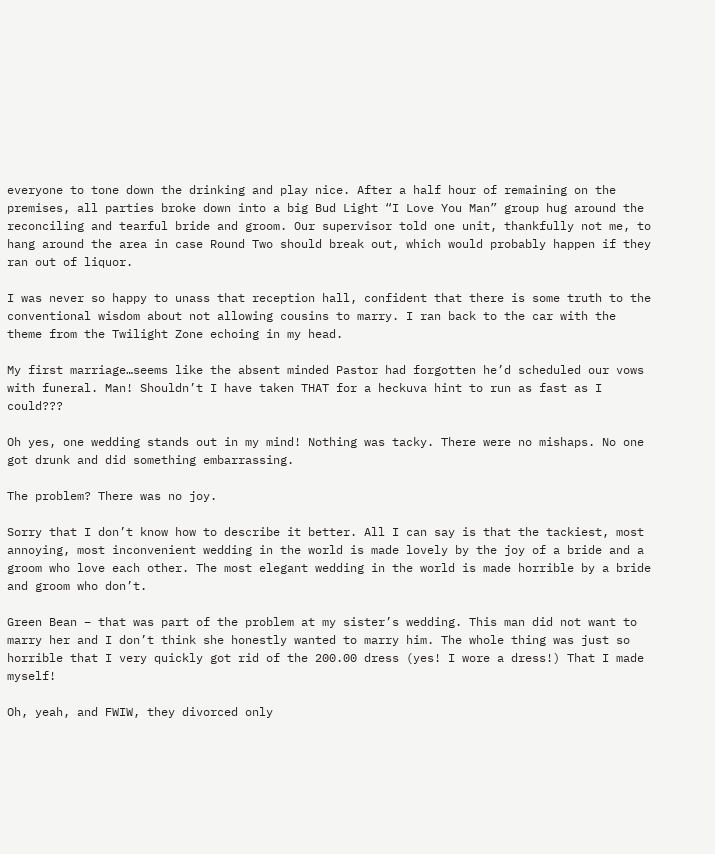everyone to tone down the drinking and play nice. After a half hour of remaining on the premises, all parties broke down into a big Bud Light “I Love You Man” group hug around the reconciling and tearful bride and groom. Our supervisor told one unit, thankfully not me, to hang around the area in case Round Two should break out, which would probably happen if they ran out of liquor.

I was never so happy to unass that reception hall, confident that there is some truth to the conventional wisdom about not allowing cousins to marry. I ran back to the car with the theme from the Twilight Zone echoing in my head.

My first marriage…seems like the absent minded Pastor had forgotten he’d scheduled our vows with funeral. Man! Shouldn’t I have taken THAT for a heckuva hint to run as fast as I could???

Oh yes, one wedding stands out in my mind! Nothing was tacky. There were no mishaps. No one got drunk and did something embarrassing.

The problem? There was no joy.

Sorry that I don’t know how to describe it better. All I can say is that the tackiest, most annoying, most inconvenient wedding in the world is made lovely by the joy of a bride and a groom who love each other. The most elegant wedding in the world is made horrible by a bride and groom who don’t.

Green Bean – that was part of the problem at my sister’s wedding. This man did not want to marry her and I don’t think she honestly wanted to marry him. The whole thing was just so horrible that I very quickly got rid of the 200.00 dress (yes! I wore a dress!) That I made myself!

Oh, yeah, and FWIW, they divorced only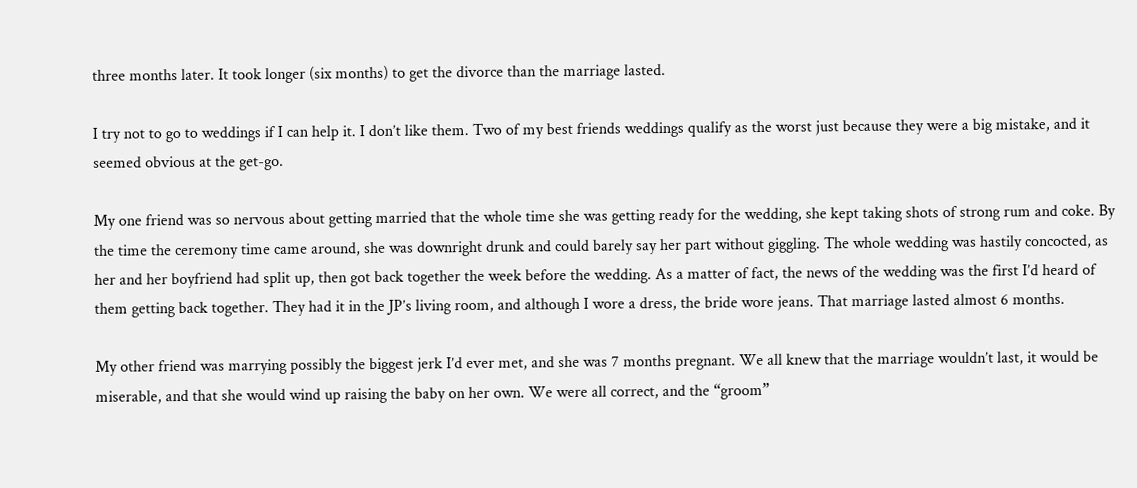three months later. It took longer (six months) to get the divorce than the marriage lasted.

I try not to go to weddings if I can help it. I don’t like them. Two of my best friends weddings qualify as the worst just because they were a big mistake, and it seemed obvious at the get-go.

My one friend was so nervous about getting married that the whole time she was getting ready for the wedding, she kept taking shots of strong rum and coke. By the time the ceremony time came around, she was downright drunk and could barely say her part without giggling. The whole wedding was hastily concocted, as her and her boyfriend had split up, then got back together the week before the wedding. As a matter of fact, the news of the wedding was the first I’d heard of them getting back together. They had it in the JP’s living room, and although I wore a dress, the bride wore jeans. That marriage lasted almost 6 months.

My other friend was marrying possibly the biggest jerk I’d ever met, and she was 7 months pregnant. We all knew that the marriage wouldn’t last, it would be miserable, and that she would wind up raising the baby on her own. We were all correct, and the “groom”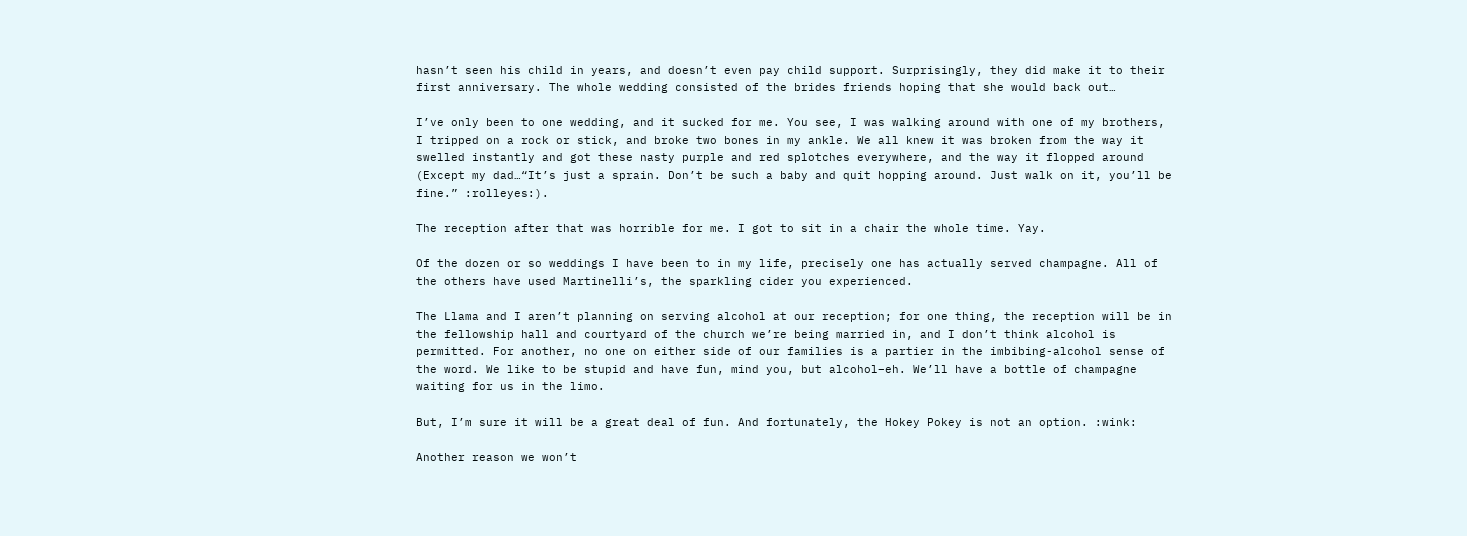hasn’t seen his child in years, and doesn’t even pay child support. Surprisingly, they did make it to their first anniversary. The whole wedding consisted of the brides friends hoping that she would back out…

I’ve only been to one wedding, and it sucked for me. You see, I was walking around with one of my brothers, I tripped on a rock or stick, and broke two bones in my ankle. We all knew it was broken from the way it swelled instantly and got these nasty purple and red splotches everywhere, and the way it flopped around (Except my dad…“It’s just a sprain. Don’t be such a baby and quit hopping around. Just walk on it, you’ll be fine.” :rolleyes:).

The reception after that was horrible for me. I got to sit in a chair the whole time. Yay.

Of the dozen or so weddings I have been to in my life, precisely one has actually served champagne. All of the others have used Martinelli’s, the sparkling cider you experienced.

The Llama and I aren’t planning on serving alcohol at our reception; for one thing, the reception will be in the fellowship hall and courtyard of the church we’re being married in, and I don’t think alcohol is permitted. For another, no one on either side of our families is a partier in the imbibing-alcohol sense of the word. We like to be stupid and have fun, mind you, but alcohol–eh. We’ll have a bottle of champagne waiting for us in the limo.

But, I’m sure it will be a great deal of fun. And fortunately, the Hokey Pokey is not an option. :wink:

Another reason we won’t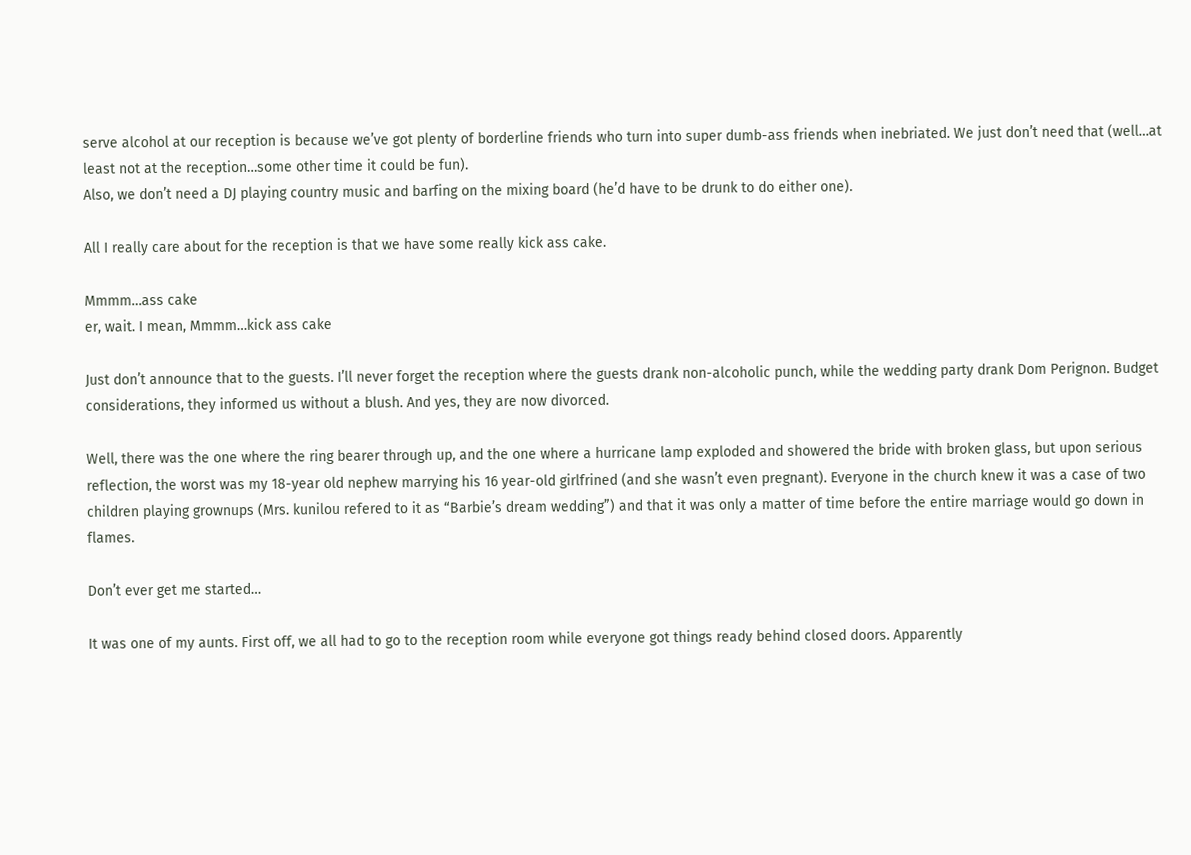serve alcohol at our reception is because we’ve got plenty of borderline friends who turn into super dumb-ass friends when inebriated. We just don’t need that (well…at least not at the reception…some other time it could be fun).
Also, we don’t need a DJ playing country music and barfing on the mixing board (he’d have to be drunk to do either one).

All I really care about for the reception is that we have some really kick ass cake.

Mmmm…ass cake
er, wait. I mean, Mmmm…kick ass cake

Just don’t announce that to the guests. I’ll never forget the reception where the guests drank non-alcoholic punch, while the wedding party drank Dom Perignon. Budget considerations, they informed us without a blush. And yes, they are now divorced.

Well, there was the one where the ring bearer through up, and the one where a hurricane lamp exploded and showered the bride with broken glass, but upon serious reflection, the worst was my 18-year old nephew marrying his 16 year-old girlfrined (and she wasn’t even pregnant). Everyone in the church knew it was a case of two children playing grownups (Mrs. kunilou refered to it as “Barbie’s dream wedding”) and that it was only a matter of time before the entire marriage would go down in flames.

Don’t ever get me started…

It was one of my aunts. First off, we all had to go to the reception room while everyone got things ready behind closed doors. Apparently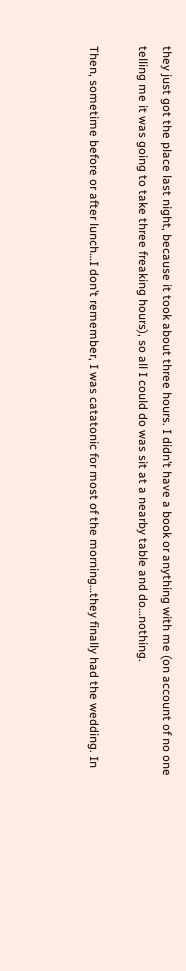they just got the place last night, because it took about three hours. I didn’t have a book or anything with me (on account of no one telling me it was going to take three freaking hours), so all I could do was sit at a nearby table and do…nothing.

Then, sometime before or after lunch…I don’t remember, I was catatonic for most of the morning…they finally had the wedding. In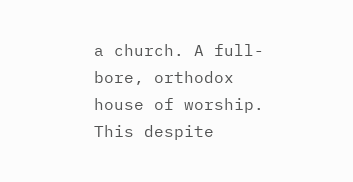a church. A full-bore, orthodox house of worship. This despite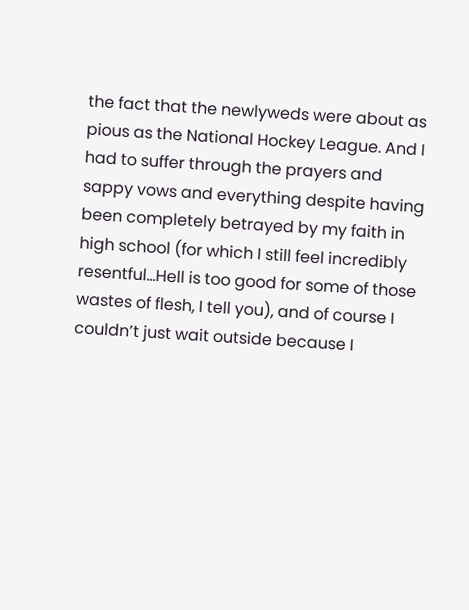the fact that the newlyweds were about as pious as the National Hockey League. And I had to suffer through the prayers and sappy vows and everything despite having been completely betrayed by my faith in high school (for which I still feel incredibly resentful…Hell is too good for some of those wastes of flesh, I tell you), and of course I couldn’t just wait outside because I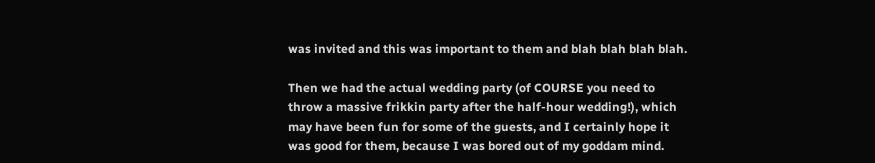was invited and this was important to them and blah blah blah blah.

Then we had the actual wedding party (of COURSE you need to throw a massive frikkin party after the half-hour wedding!), which may have been fun for some of the guests, and I certainly hope it was good for them, because I was bored out of my goddam mind.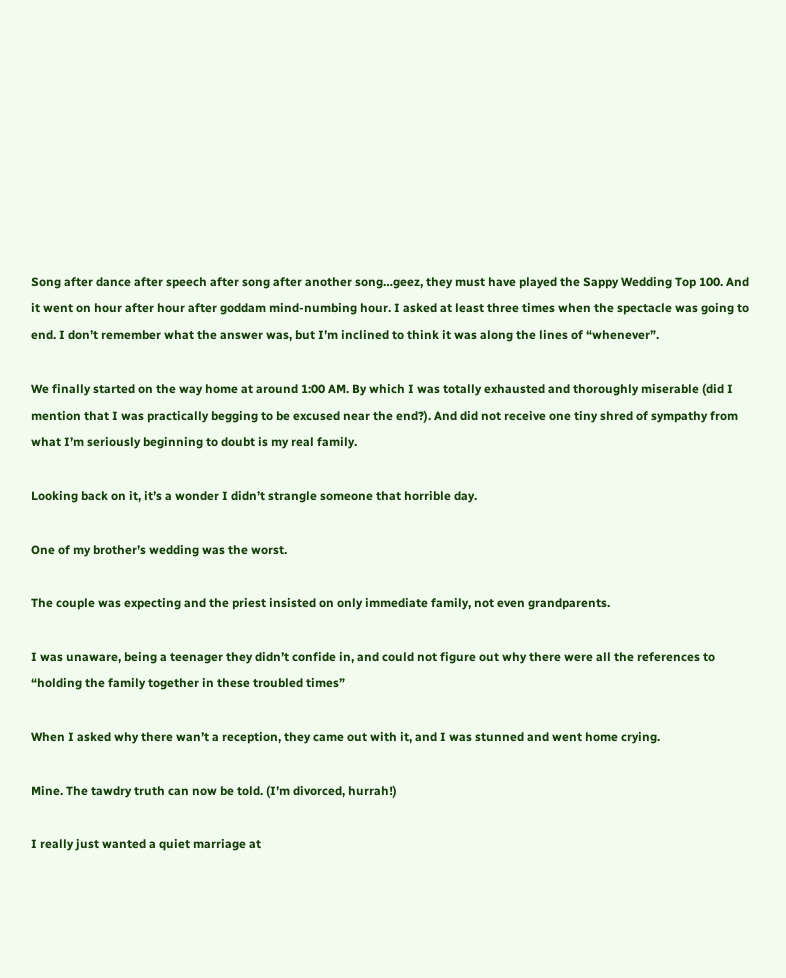Song after dance after speech after song after another song…geez, they must have played the Sappy Wedding Top 100. And it went on hour after hour after goddam mind-numbing hour. I asked at least three times when the spectacle was going to end. I don’t remember what the answer was, but I’m inclined to think it was along the lines of “whenever”.

We finally started on the way home at around 1:00 AM. By which I was totally exhausted and thoroughly miserable (did I mention that I was practically begging to be excused near the end?). And did not receive one tiny shred of sympathy from what I’m seriously beginning to doubt is my real family.

Looking back on it, it’s a wonder I didn’t strangle someone that horrible day.

One of my brother’s wedding was the worst.

The couple was expecting and the priest insisted on only immediate family, not even grandparents.

I was unaware, being a teenager they didn’t confide in, and could not figure out why there were all the references to “holding the family together in these troubled times”

When I asked why there wan’t a reception, they came out with it, and I was stunned and went home crying.

Mine. The tawdry truth can now be told. (I’m divorced, hurrah!)

I really just wanted a quiet marriage at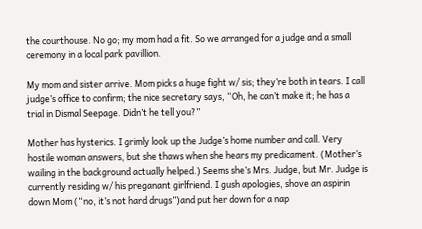the courthouse. No go; my mom had a fit. So we arranged for a judge and a small ceremony in a local park pavillion.

My mom and sister arrive. Mom picks a huge fight w/ sis; they’re both in tears. I call judge’s office to confirm; the nice secretary says, “Oh, he can’t make it; he has a trial in Dismal Seepage. Didn’t he tell you?”

Mother has hysterics. I grimly look up the Judge’s home number and call. Very hostile woman answers, but she thaws when she hears my predicament. (Mother’s wailing in the background actually helped.) Seems she’s Mrs. Judge, but Mr. Judge is currently residing w/ his preganant girlfriend. I gush apologies, shove an aspirin down Mom (“no, it’s not hard drugs”)and put her down for a nap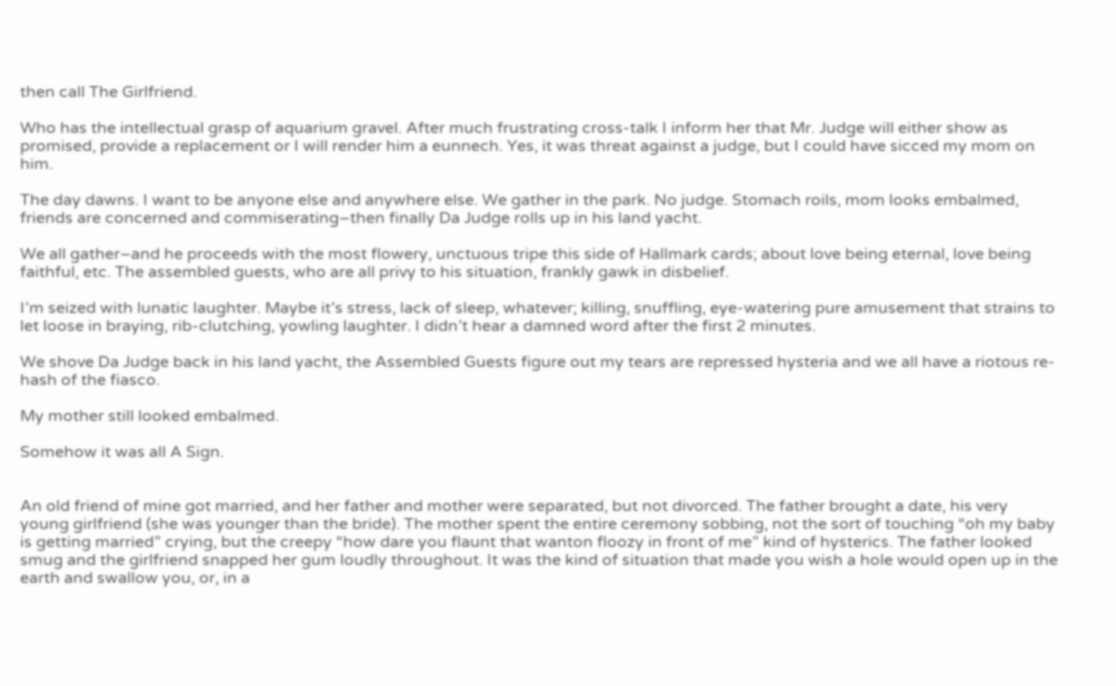then call The Girlfriend.

Who has the intellectual grasp of aquarium gravel. After much frustrating cross-talk I inform her that Mr. Judge will either show as promised, provide a replacement or I will render him a eunnech. Yes, it was threat against a judge, but I could have sicced my mom on him.

The day dawns. I want to be anyone else and anywhere else. We gather in the park. No judge. Stomach roils, mom looks embalmed, friends are concerned and commiserating–then finally Da Judge rolls up in his land yacht.

We all gather–and he proceeds with the most flowery, unctuous tripe this side of Hallmark cards; about love being eternal, love being faithful, etc. The assembled guests, who are all privy to his situation, frankly gawk in disbelief.

I’m seized with lunatic laughter. Maybe it’s stress, lack of sleep, whatever; killing, snuffling, eye-watering pure amusement that strains to let loose in braying, rib-clutching, yowling laughter. I didn’t hear a damned word after the first 2 minutes.

We shove Da Judge back in his land yacht, the Assembled Guests figure out my tears are repressed hysteria and we all have a riotous re-hash of the fiasco.

My mother still looked embalmed.

Somehow it was all A Sign.


An old friend of mine got married, and her father and mother were separated, but not divorced. The father brought a date, his very young girlfriend (she was younger than the bride). The mother spent the entire ceremony sobbing, not the sort of touching “oh my baby is getting married” crying, but the creepy “how dare you flaunt that wanton floozy in front of me” kind of hysterics. The father looked smug and the girlfriend snapped her gum loudly throughout. It was the kind of situation that made you wish a hole would open up in the earth and swallow you, or, in a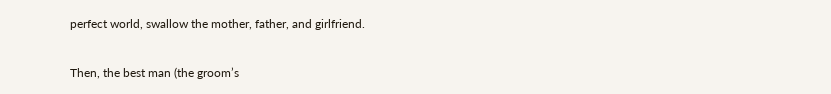perfect world, swallow the mother, father, and girlfriend.

Then, the best man (the groom’s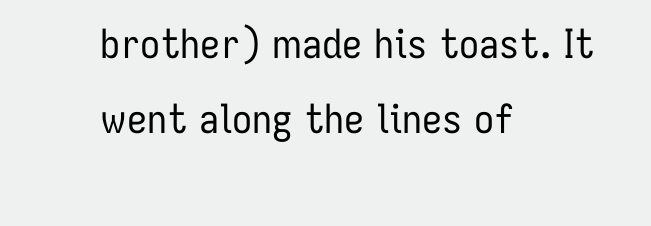brother) made his toast. It went along the lines of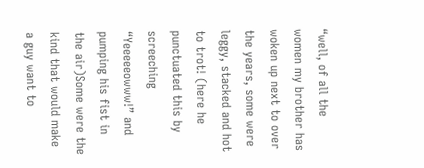“well, of all the women my brother has woken up next to over the years, some were leggy, stacked and hot to trot! (here he punctuated this by screeching “Yeeeeeowww!” and pumping his fist in the air)Some were the kind that would make a guy want to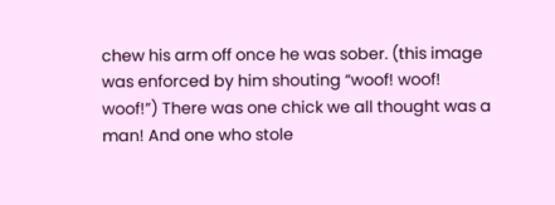chew his arm off once he was sober. (this image was enforced by him shouting “woof! woof! woof!”) There was one chick we all thought was a man! And one who stole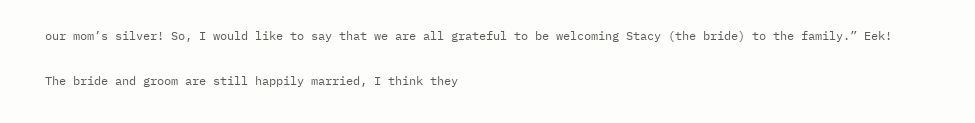our mom’s silver! So, I would like to say that we are all grateful to be welcoming Stacy (the bride) to the family.” Eek!

The bride and groom are still happily married, I think they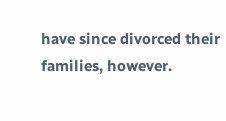have since divorced their families, however.